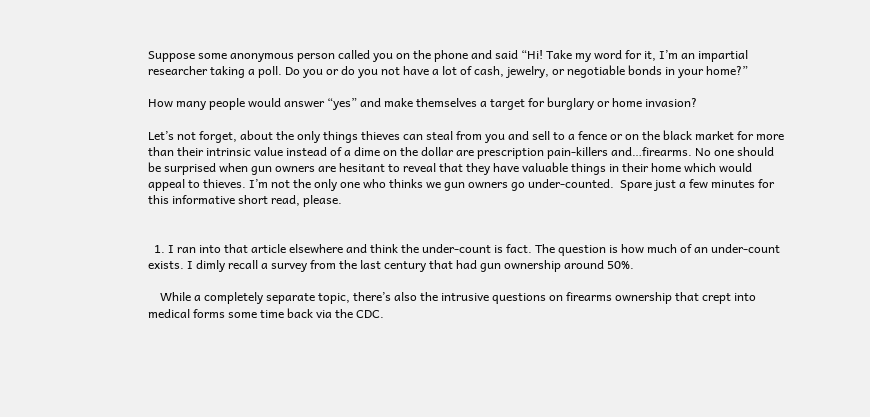Suppose some anonymous person called you on the phone and said “Hi! Take my word for it, I’m an impartial researcher taking a poll. Do you or do you not have a lot of cash, jewelry, or negotiable bonds in your home?”

How many people would answer “yes” and make themselves a target for burglary or home invasion?

Let’s not forget, about the only things thieves can steal from you and sell to a fence or on the black market for more than their intrinsic value instead of a dime on the dollar are prescription pain-killers and…firearms. No one should be surprised when gun owners are hesitant to reveal that they have valuable things in their home which would appeal to thieves. I’m not the only one who thinks we gun owners go under-counted.  Spare just a few minutes for this informative short read, please.


  1. I ran into that article elsewhere and think the under-count is fact. The question is how much of an under-count exists. I dimly recall a survey from the last century that had gun ownership around 50%.

    While a completely separate topic, there’s also the intrusive questions on firearms ownership that crept into medical forms some time back via the CDC.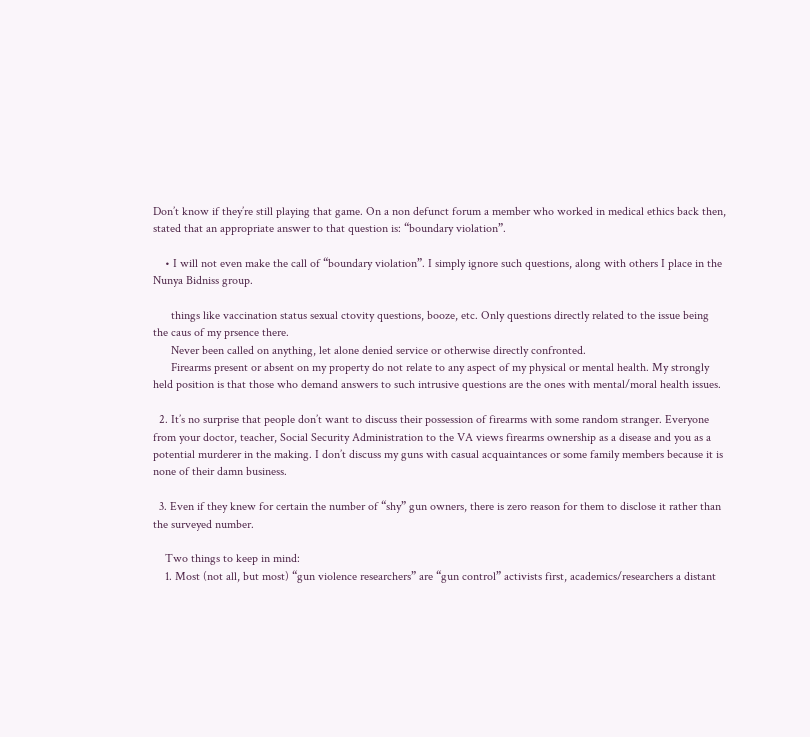Don’t know if they’re still playing that game. On a non defunct forum a member who worked in medical ethics back then, stated that an appropriate answer to that question is: “boundary violation”.

    • I will not even make the call of “boundary violation”. I simply ignore such questions, along with others I place in the Nunya Bidniss group.

      things like vaccination status sexual ctovity questions, booze, etc. Only questions directly related to the issue being the caus of my prsence there.
      Never been called on anything, let alone denied service or otherwise directly confronted.
      Firearms present or absent on my property do not relate to any aspect of my physical or mental health. My strongly held position is that those who demand answers to such intrusive questions are the ones with mental/moral health issues.

  2. It’s no surprise that people don’t want to discuss their possession of firearms with some random stranger. Everyone from your doctor, teacher, Social Security Administration to the VA views firearms ownership as a disease and you as a potential murderer in the making. I don’t discuss my guns with casual acquaintances or some family members because it is none of their damn business.

  3. Even if they knew for certain the number of “shy” gun owners, there is zero reason for them to disclose it rather than the surveyed number.

    Two things to keep in mind:
    1. Most (not all, but most) “gun violence researchers” are “gun control” activists first, academics/researchers a distant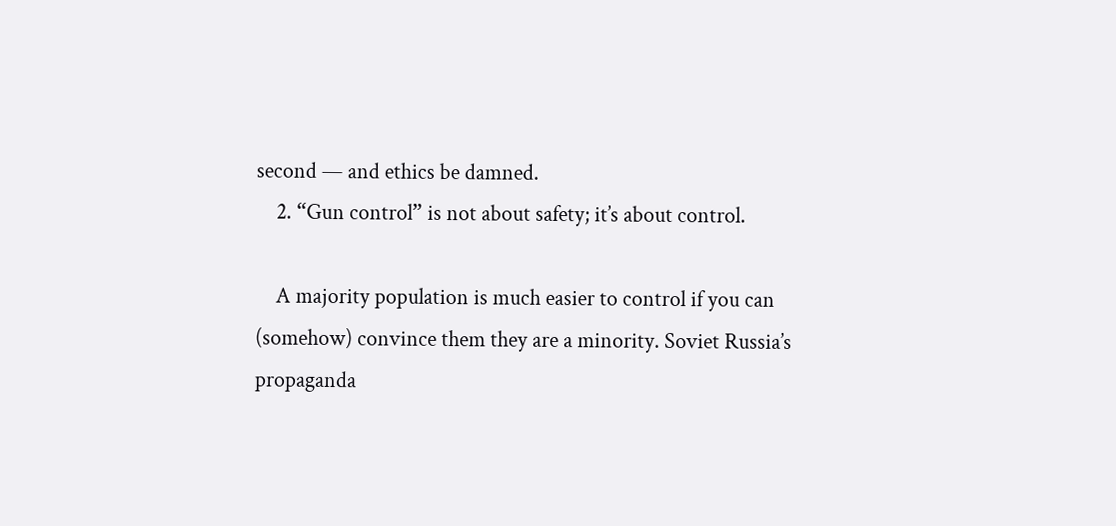second — and ethics be damned.
    2. “Gun control” is not about safety; it’s about control.

    A majority population is much easier to control if you can (somehow) convince them they are a minority. Soviet Russia’s propaganda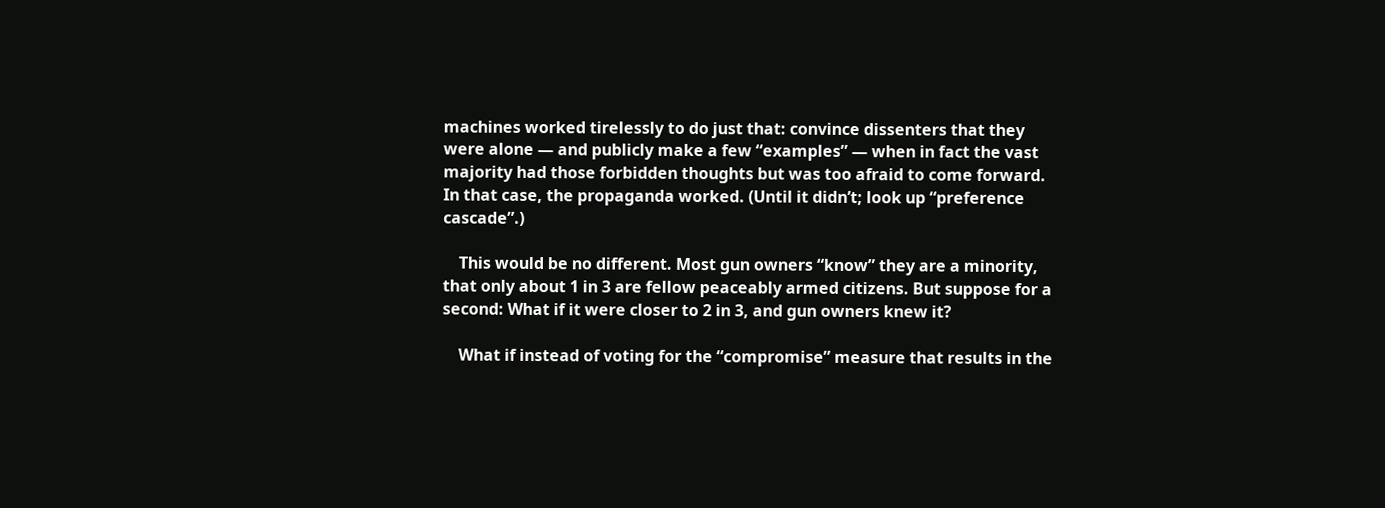machines worked tirelessly to do just that: convince dissenters that they were alone — and publicly make a few “examples” — when in fact the vast majority had those forbidden thoughts but was too afraid to come forward. In that case, the propaganda worked. (Until it didn’t; look up “preference cascade”.)

    This would be no different. Most gun owners “know” they are a minority, that only about 1 in 3 are fellow peaceably armed citizens. But suppose for a second: What if it were closer to 2 in 3, and gun owners knew it?

    What if instead of voting for the “compromise” measure that results in the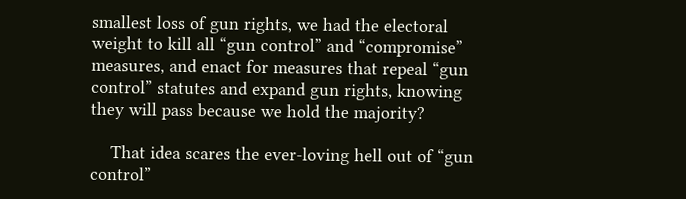smallest loss of gun rights, we had the electoral weight to kill all “gun control” and “compromise” measures, and enact for measures that repeal “gun control” statutes and expand gun rights, knowing they will pass because we hold the majority?

    That idea scares the ever-loving hell out of “gun control”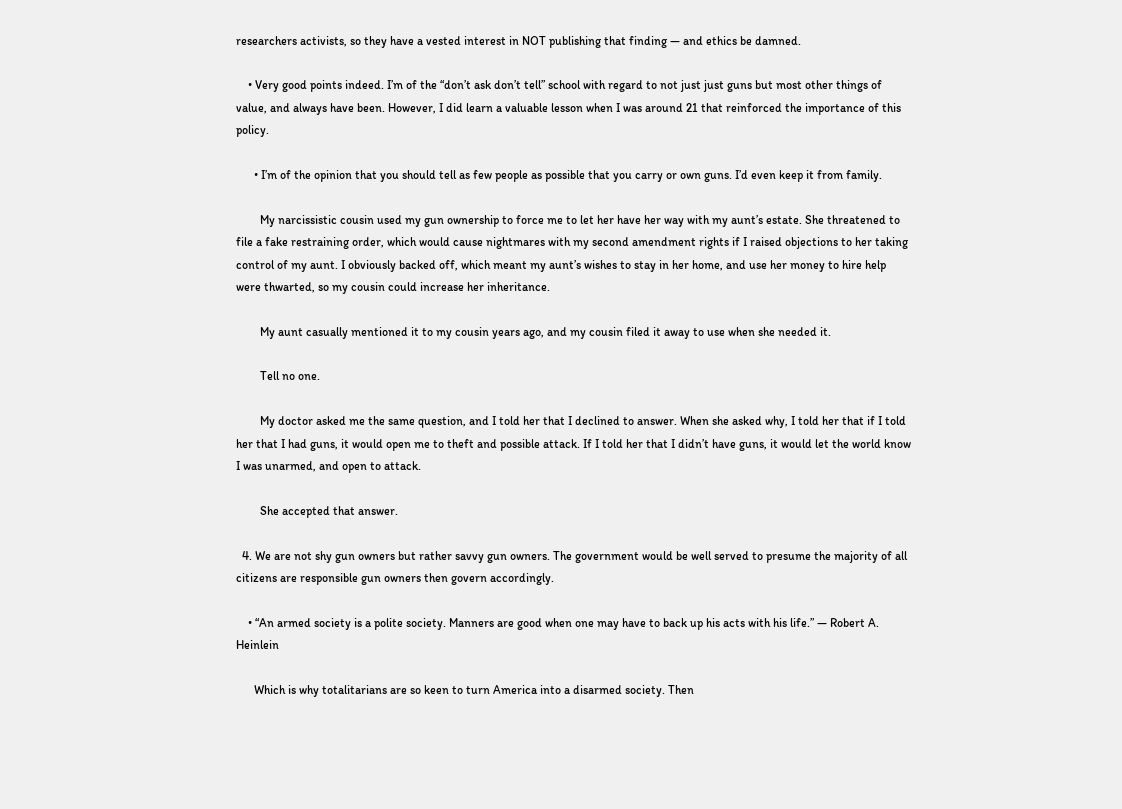researchers activists, so they have a vested interest in NOT publishing that finding — and ethics be damned.

    • Very good points indeed. I’m of the “don’t ask don’t tell” school with regard to not just just guns but most other things of value, and always have been. However, I did learn a valuable lesson when I was around 21 that reinforced the importance of this policy.

      • I’m of the opinion that you should tell as few people as possible that you carry or own guns. I’d even keep it from family.

        My narcissistic cousin used my gun ownership to force me to let her have her way with my aunt’s estate. She threatened to file a fake restraining order, which would cause nightmares with my second amendment rights if I raised objections to her taking control of my aunt. I obviously backed off, which meant my aunt’s wishes to stay in her home, and use her money to hire help were thwarted, so my cousin could increase her inheritance.

        My aunt casually mentioned it to my cousin years ago, and my cousin filed it away to use when she needed it.

        Tell no one.

        My doctor asked me the same question, and I told her that I declined to answer. When she asked why, I told her that if I told her that I had guns, it would open me to theft and possible attack. If I told her that I didn’t have guns, it would let the world know I was unarmed, and open to attack.

        She accepted that answer.

  4. We are not shy gun owners but rather savvy gun owners. The government would be well served to presume the majority of all citizens are responsible gun owners then govern accordingly.

    • “An armed society is a polite society. Manners are good when one may have to back up his acts with his life.” — Robert A. Heinlein

      Which is why totalitarians are so keen to turn America into a disarmed society. Then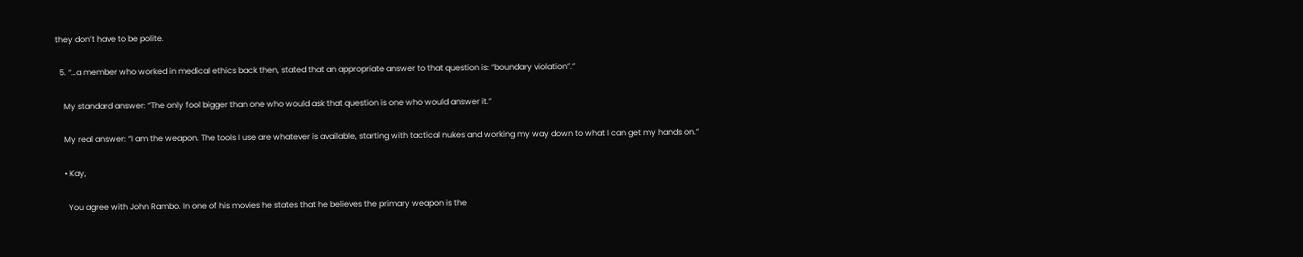they don’t have to be polite.

  5. “…a member who worked in medical ethics back then, stated that an appropriate answer to that question is: “boundary violation”.”

    My standard answer: “The only fool bigger than one who would ask that question is one who would answer it.”

    My real answer: “I am the weapon. The tools I use are whatever is available, starting with tactical nukes and working my way down to what I can get my hands on.”

    • Kay,

      You agree with John Rambo. In one of his movies he states that he believes the primary weapon is the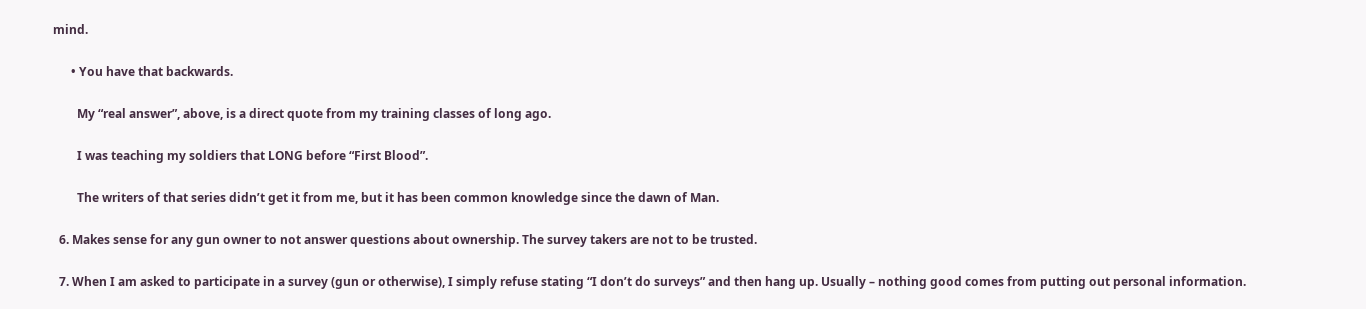mind.

      • You have that backwards.

        My “real answer”, above, is a direct quote from my training classes of long ago.

        I was teaching my soldiers that LONG before “First Blood”.

        The writers of that series didn’t get it from me, but it has been common knowledge since the dawn of Man.

  6. Makes sense for any gun owner to not answer questions about ownership. The survey takers are not to be trusted.

  7. When I am asked to participate in a survey (gun or otherwise), I simply refuse stating “I don’t do surveys” and then hang up. Usually – nothing good comes from putting out personal information.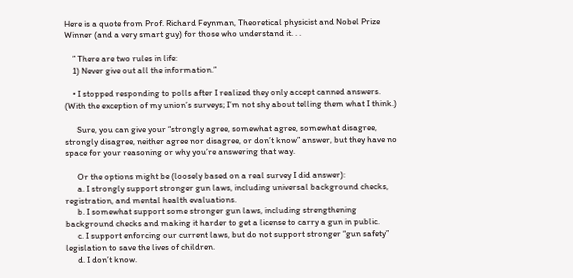Here is a quote from Prof. Richard Feynman, Theoretical physicist and Nobel Prize Winner (and a very smart guy) for those who understand it. . .

    ” There are two rules in life:
    1) Never give out all the information.”

    • I stopped responding to polls after I realized they only accept canned answers. (With the exception of my union’s surveys; I’m not shy about telling them what I think.)

      Sure, you can give your “strongly agree, somewhat agree, somewhat disagree, strongly disagree, neither agree nor disagree, or don’t know” answer, but they have no space for your reasoning or why you’re answering that way.

      Or the options might be (loosely based on a real survey I did answer):
      a. I strongly support stronger gun laws, including universal background checks, registration, and mental health evaluations.
      b. I somewhat support some stronger gun laws, including strengthening background checks and making it harder to get a license to carry a gun in public.
      c. I support enforcing our current laws, but do not support stronger “gun safety” legislation to save the lives of children.
      d. I don’t know.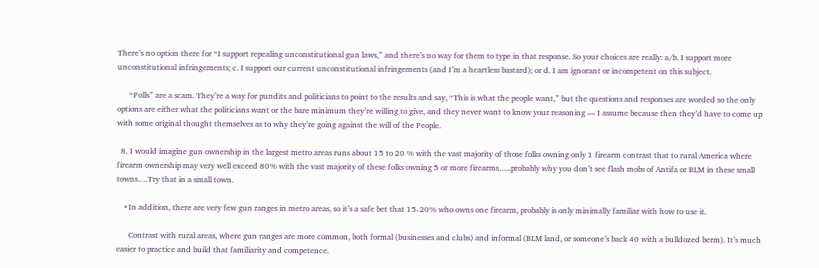There’s no option there for “I support repealing unconstitutional gun laws,” and there’s no way for them to type in that response. So your choices are really: a/b. I support more unconstitutional infringements; c. I support our current unconstitutional infringements (and I’m a heartless bastard); or d. I am ignorant or incompetent on this subject.

      “Polls” are a scam. They’re a way for pundits and politicians to point to the results and say, “This is what the people want,” but the questions and responses are worded so the only options are either what the politicians want or the bare minimum they’re willing to give, and they never want to know your reasoning — I assume because then they’d have to come up with some original thought themselves as to why they’re going against the will of the People.

  8. I would imagine gun ownership in the largest metro areas runs about 15 to 20 % with the vast majority of those folks owning only 1 firearm contrast that to rural America where firearm ownership may very well exceed 80% with the vast majority of these folks owning 5 or more firearms…..probably why you don’t see flash mobs of Antifa or BLM in these small towns….Try that in a small town.

    • In addition, there are very few gun ranges in metro areas, so it’s a safe bet that 15-20% who owns one firearm, probably is only minimally familiar with how to use it.

      Contrast with rural areas, where gun ranges are more common, both formal (businesses and clubs) and informal (BLM land, or someone’s back 40 with a bulldozed berm). It’s much easier to practice and build that familiarity and competence.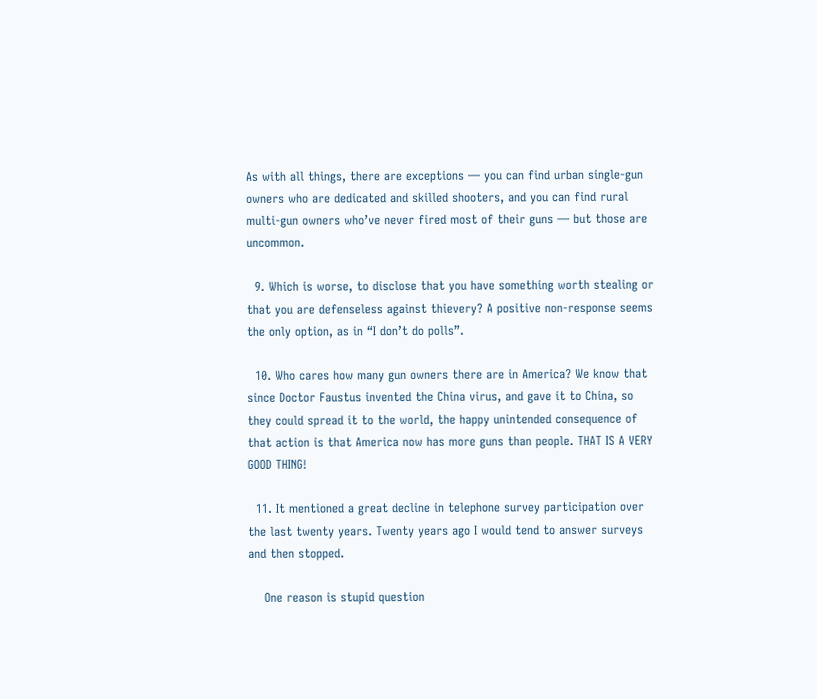As with all things, there are exceptions — you can find urban single-gun owners who are dedicated and skilled shooters, and you can find rural multi-gun owners who’ve never fired most of their guns — but those are uncommon.

  9. Which is worse, to disclose that you have something worth stealing or that you are defenseless against thievery? A positive non-response seems the only option, as in “I don’t do polls”.

  10. Who cares how many gun owners there are in America? We know that since Doctor Faustus invented the China virus, and gave it to China, so they could spread it to the world, the happy unintended consequence of that action is that America now has more guns than people. THAT IS A VERY GOOD THING!

  11. It mentioned a great decline in telephone survey participation over the last twenty years. Twenty years ago I would tend to answer surveys and then stopped.

    One reason is stupid question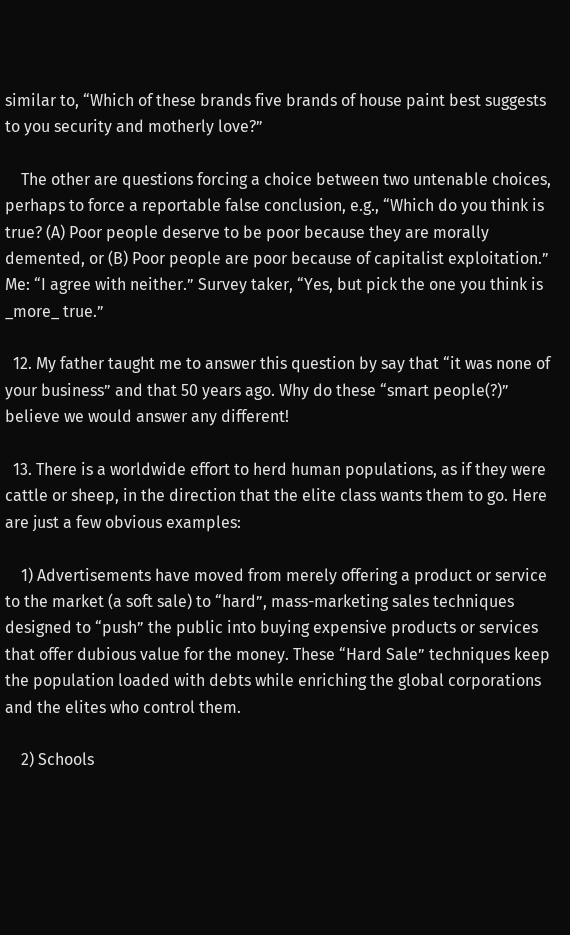similar to, “Which of these brands five brands of house paint best suggests to you security and motherly love?”

    The other are questions forcing a choice between two untenable choices, perhaps to force a reportable false conclusion, e.g., “Which do you think is true? (A) Poor people deserve to be poor because they are morally demented, or (B) Poor people are poor because of capitalist exploitation.” Me: “I agree with neither.” Survey taker, “Yes, but pick the one you think is _more_ true.”

  12. My father taught me to answer this question by say that “it was none of your business” and that 50 years ago. Why do these “smart people(?)” believe we would answer any different!

  13. There is a worldwide effort to herd human populations, as if they were cattle or sheep, in the direction that the elite class wants them to go. Here are just a few obvious examples:

    1) Advertisements have moved from merely offering a product or service to the market (a soft sale) to “hard”, mass-marketing sales techniques designed to “push” the public into buying expensive products or services that offer dubious value for the money. These “Hard Sale” techniques keep the population loaded with debts while enriching the global corporations and the elites who control them.

    2) Schools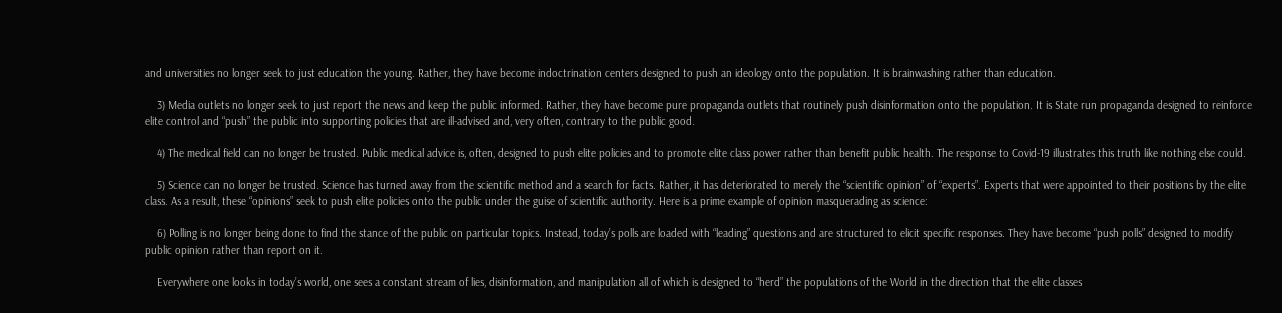and universities no longer seek to just education the young. Rather, they have become indoctrination centers designed to push an ideology onto the population. It is brainwashing rather than education.

    3) Media outlets no longer seek to just report the news and keep the public informed. Rather, they have become pure propaganda outlets that routinely push disinformation onto the population. It is State run propaganda designed to reinforce elite control and “push” the public into supporting policies that are ill-advised and, very often, contrary to the public good.

    4) The medical field can no longer be trusted. Public medical advice is, often, designed to push elite policies and to promote elite class power rather than benefit public health. The response to Covid-19 illustrates this truth like nothing else could.

    5) Science can no longer be trusted. Science has turned away from the scientific method and a search for facts. Rather, it has deteriorated to merely the “scientific opinion” of “experts”. Experts that were appointed to their positions by the elite class. As a result, these “opinions” seek to push elite policies onto the public under the guise of scientific authority. Here is a prime example of opinion masquerading as science:

    6) Polling is no longer being done to find the stance of the public on particular topics. Instead, today’s polls are loaded with “leading” questions and are structured to elicit specific responses. They have become “push polls” designed to modify public opinion rather than report on it.

    Everywhere one looks in today’s world, one sees a constant stream of lies, disinformation, and manipulation all of which is designed to “herd” the populations of the World in the direction that the elite classes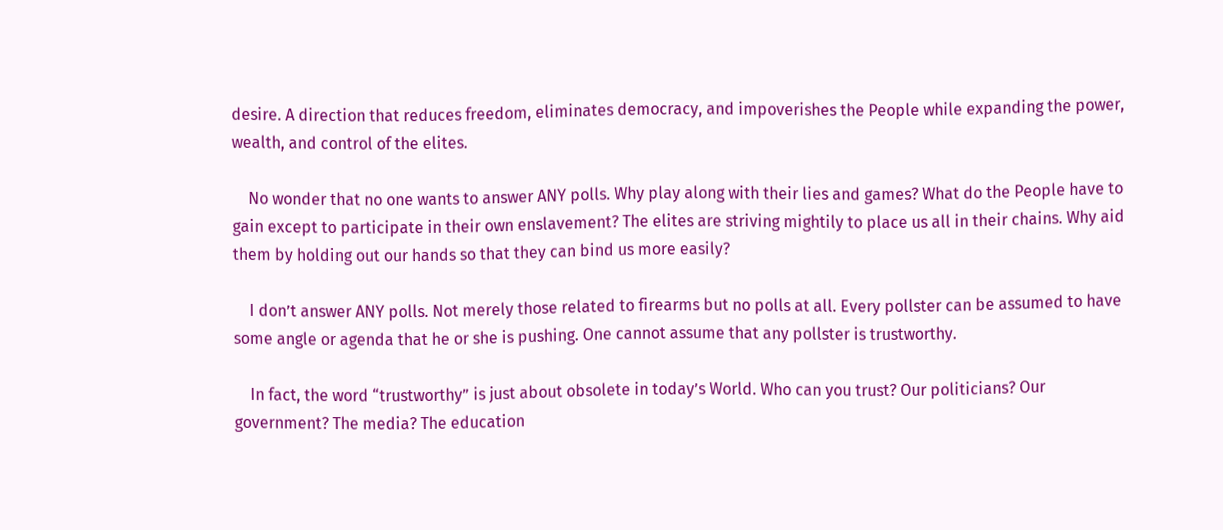desire. A direction that reduces freedom, eliminates democracy, and impoverishes the People while expanding the power, wealth, and control of the elites.

    No wonder that no one wants to answer ANY polls. Why play along with their lies and games? What do the People have to gain except to participate in their own enslavement? The elites are striving mightily to place us all in their chains. Why aid them by holding out our hands so that they can bind us more easily?

    I don’t answer ANY polls. Not merely those related to firearms but no polls at all. Every pollster can be assumed to have some angle or agenda that he or she is pushing. One cannot assume that any pollster is trustworthy.

    In fact, the word “trustworthy” is just about obsolete in today’s World. Who can you trust? Our politicians? Our government? The media? The education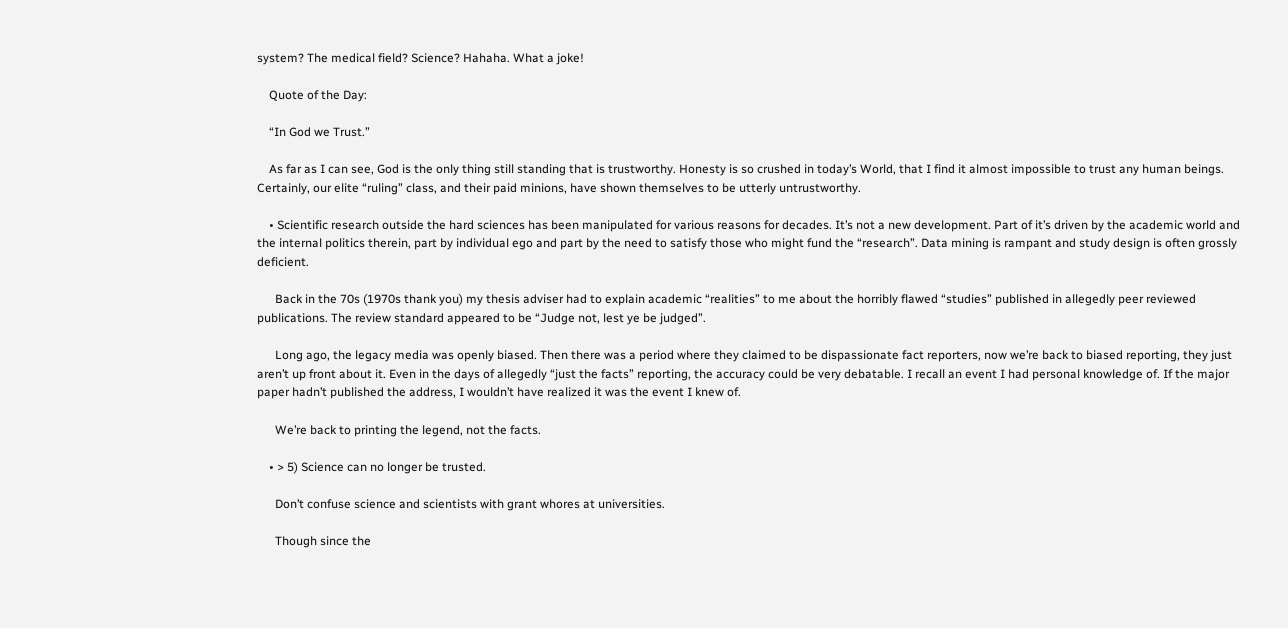system? The medical field? Science? Hahaha. What a joke!

    Quote of the Day:

    “In God we Trust.”

    As far as I can see, God is the only thing still standing that is trustworthy. Honesty is so crushed in today’s World, that I find it almost impossible to trust any human beings. Certainly, our elite “ruling” class, and their paid minions, have shown themselves to be utterly untrustworthy.

    • Scientific research outside the hard sciences has been manipulated for various reasons for decades. It’s not a new development. Part of it’s driven by the academic world and the internal politics therein, part by individual ego and part by the need to satisfy those who might fund the “research”. Data mining is rampant and study design is often grossly deficient.

      Back in the 70s (1970s thank you) my thesis adviser had to explain academic “realities” to me about the horribly flawed “studies” published in allegedly peer reviewed publications. The review standard appeared to be “Judge not, lest ye be judged”.

      Long ago, the legacy media was openly biased. Then there was a period where they claimed to be dispassionate fact reporters, now we’re back to biased reporting, they just aren’t up front about it. Even in the days of allegedly “just the facts” reporting, the accuracy could be very debatable. I recall an event I had personal knowledge of. If the major paper hadn’t published the address, I wouldn’t have realized it was the event I knew of.

      We’re back to printing the legend, not the facts.

    • > 5) Science can no longer be trusted.

      Don’t confuse science and scientists with grant whores at universities.

      Though since the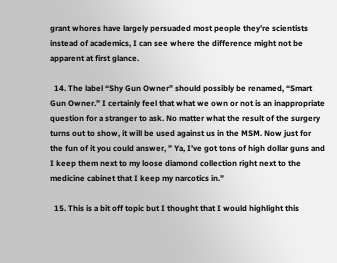grant whores have largely persuaded most people they’re scientists instead of academics, I can see where the difference might not be apparent at first glance.

  14. The label “Shy Gun Owner” should possibly be renamed, “Smart Gun Owner.” I certainly feel that what we own or not is an inappropriate question for a stranger to ask. No matter what the result of the surgery turns out to show, it will be used against us in the MSM. Now just for the fun of it you could answer, ” Ya, I’ve got tons of high dollar guns and I keep them next to my loose diamond collection right next to the medicine cabinet that I keep my narcotics in.”

  15. This is a bit off topic but I thought that I would highlight this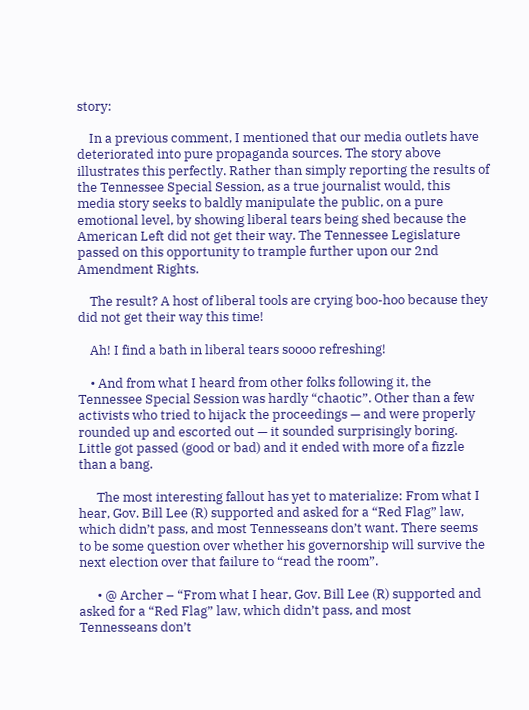story:

    In a previous comment, I mentioned that our media outlets have deteriorated into pure propaganda sources. The story above illustrates this perfectly. Rather than simply reporting the results of the Tennessee Special Session, as a true journalist would, this media story seeks to baldly manipulate the public, on a pure emotional level, by showing liberal tears being shed because the American Left did not get their way. The Tennessee Legislature passed on this opportunity to trample further upon our 2nd Amendment Rights.

    The result? A host of liberal tools are crying boo-hoo because they did not get their way this time!

    Ah! I find a bath in liberal tears soooo refreshing!

    • And from what I heard from other folks following it, the Tennessee Special Session was hardly “chaotic”. Other than a few activists who tried to hijack the proceedings — and were properly rounded up and escorted out — it sounded surprisingly boring. Little got passed (good or bad) and it ended with more of a fizzle than a bang.

      The most interesting fallout has yet to materialize: From what I hear, Gov. Bill Lee (R) supported and asked for a “Red Flag” law, which didn’t pass, and most Tennesseans don’t want. There seems to be some question over whether his governorship will survive the next election over that failure to “read the room”.

      • @ Archer – “From what I hear, Gov. Bill Lee (R) supported and asked for a “Red Flag” law, which didn’t pass, and most Tennesseans don’t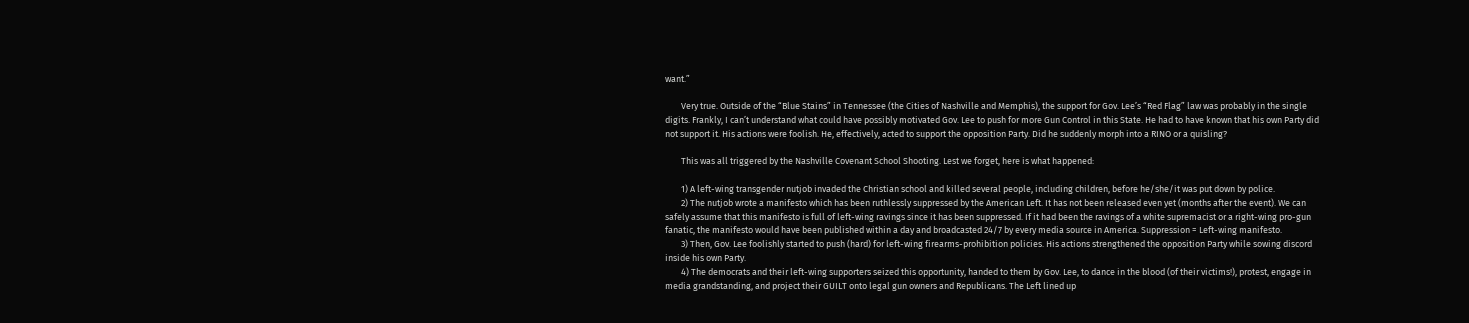want.”

        Very true. Outside of the “Blue Stains” in Tennessee (the Cities of Nashville and Memphis), the support for Gov. Lee’s “Red Flag” law was probably in the single digits. Frankly, I can’t understand what could have possibly motivated Gov. Lee to push for more Gun Control in this State. He had to have known that his own Party did not support it. His actions were foolish. He, effectively, acted to support the opposition Party. Did he suddenly morph into a RINO or a quisling?

        This was all triggered by the Nashville Covenant School Shooting. Lest we forget, here is what happened:

        1) A left-wing transgender nutjob invaded the Christian school and killed several people, including children, before he/she/it was put down by police.
        2) The nutjob wrote a manifesto which has been ruthlessly suppressed by the American Left. It has not been released even yet (months after the event). We can safely assume that this manifesto is full of left-wing ravings since it has been suppressed. If it had been the ravings of a white supremacist or a right-wing pro-gun fanatic, the manifesto would have been published within a day and broadcasted 24/7 by every media source in America. Suppression = Left-wing manifesto.
        3) Then, Gov. Lee foolishly started to push (hard) for left-wing firearms-prohibition policies. His actions strengthened the opposition Party while sowing discord inside his own Party.
        4) The democrats and their left-wing supporters seized this opportunity, handed to them by Gov. Lee, to dance in the blood (of their victims!), protest, engage in media grandstanding, and project their GUILT onto legal gun owners and Republicans. The Left lined up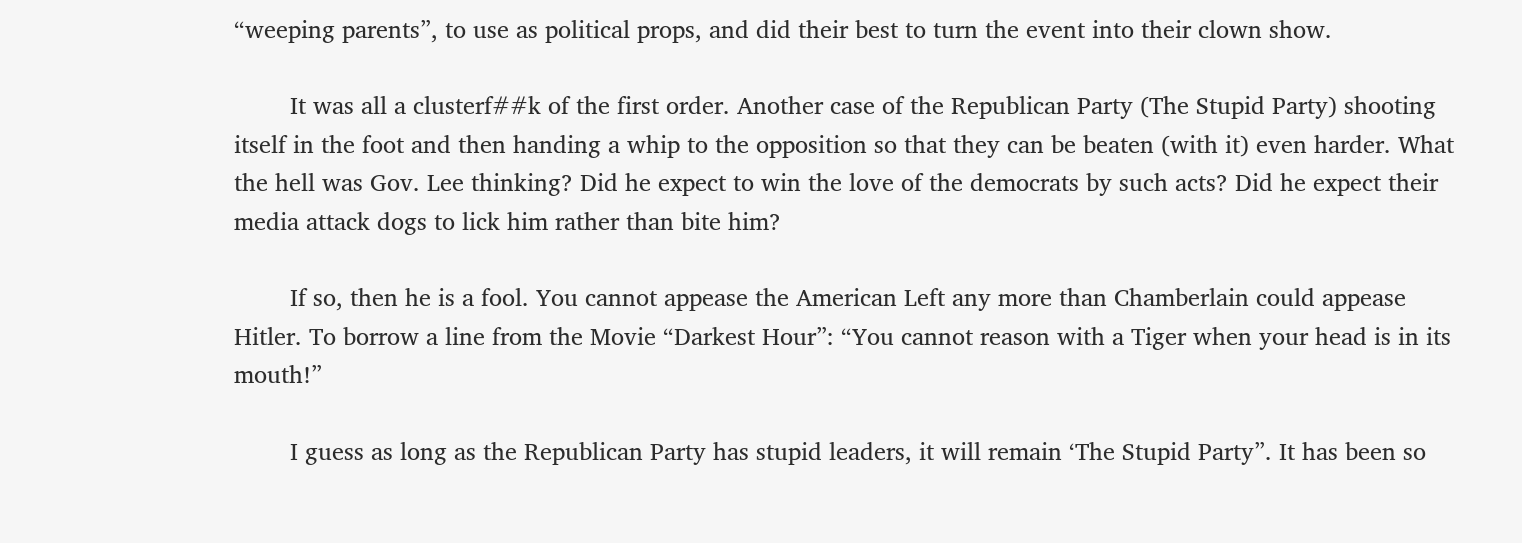“weeping parents”, to use as political props, and did their best to turn the event into their clown show.

        It was all a clusterf##k of the first order. Another case of the Republican Party (The Stupid Party) shooting itself in the foot and then handing a whip to the opposition so that they can be beaten (with it) even harder. What the hell was Gov. Lee thinking? Did he expect to win the love of the democrats by such acts? Did he expect their media attack dogs to lick him rather than bite him?

        If so, then he is a fool. You cannot appease the American Left any more than Chamberlain could appease Hitler. To borrow a line from the Movie “Darkest Hour”: “You cannot reason with a Tiger when your head is in its mouth!”

        I guess as long as the Republican Party has stupid leaders, it will remain ‘The Stupid Party”. It has been so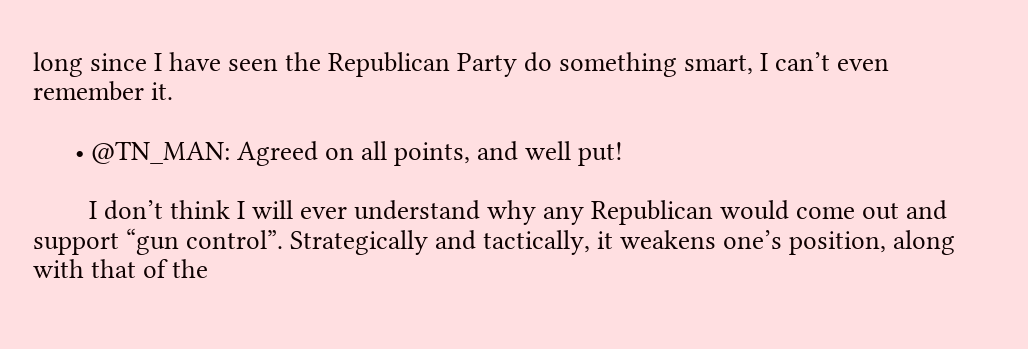long since I have seen the Republican Party do something smart, I can’t even remember it.

      • @TN_MAN: Agreed on all points, and well put!

        I don’t think I will ever understand why any Republican would come out and support “gun control”. Strategically and tactically, it weakens one’s position, along with that of the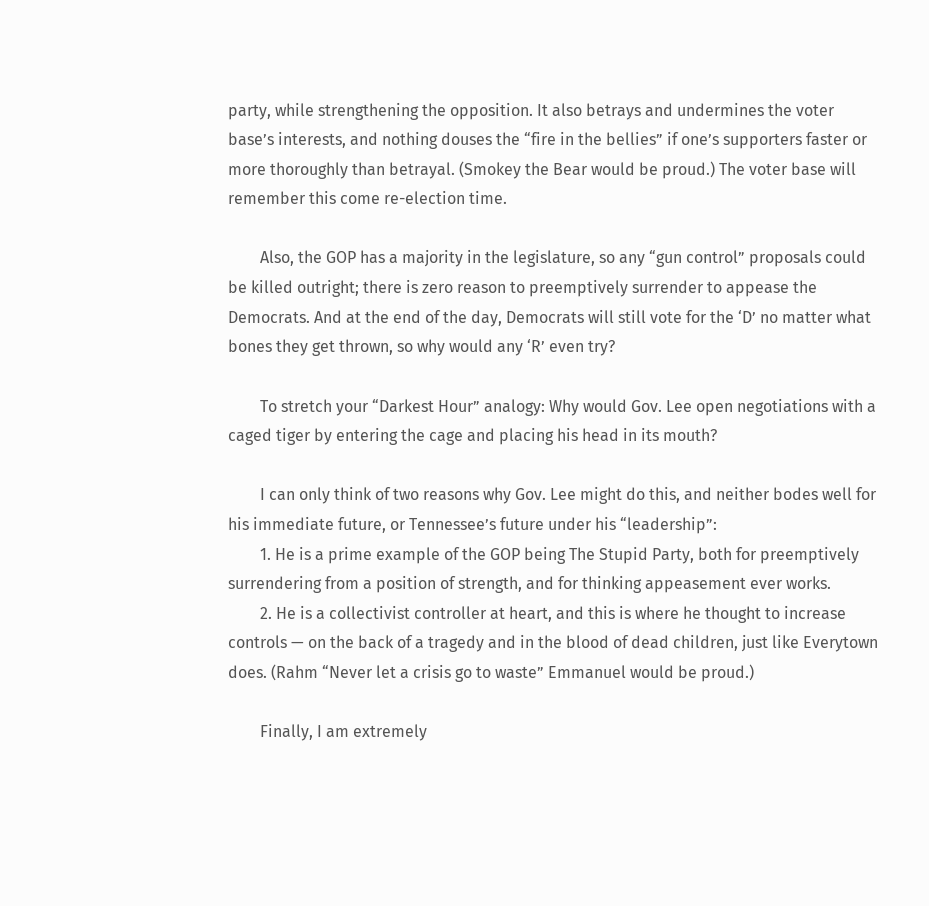party, while strengthening the opposition. It also betrays and undermines the voter base’s interests, and nothing douses the “fire in the bellies” if one’s supporters faster or more thoroughly than betrayal. (Smokey the Bear would be proud.) The voter base will remember this come re-election time.

        Also, the GOP has a majority in the legislature, so any “gun control” proposals could be killed outright; there is zero reason to preemptively surrender to appease the Democrats. And at the end of the day, Democrats will still vote for the ‘D’ no matter what bones they get thrown, so why would any ‘R’ even try?

        To stretch your “Darkest Hour” analogy: Why would Gov. Lee open negotiations with a caged tiger by entering the cage and placing his head in its mouth?

        I can only think of two reasons why Gov. Lee might do this, and neither bodes well for his immediate future, or Tennessee’s future under his “leadership”:
        1. He is a prime example of the GOP being The Stupid Party, both for preemptively surrendering from a position of strength, and for thinking appeasement ever works.
        2. He is a collectivist controller at heart, and this is where he thought to increase controls — on the back of a tragedy and in the blood of dead children, just like Everytown does. (Rahm “Never let a crisis go to waste” Emmanuel would be proud.)

        Finally, I am extremely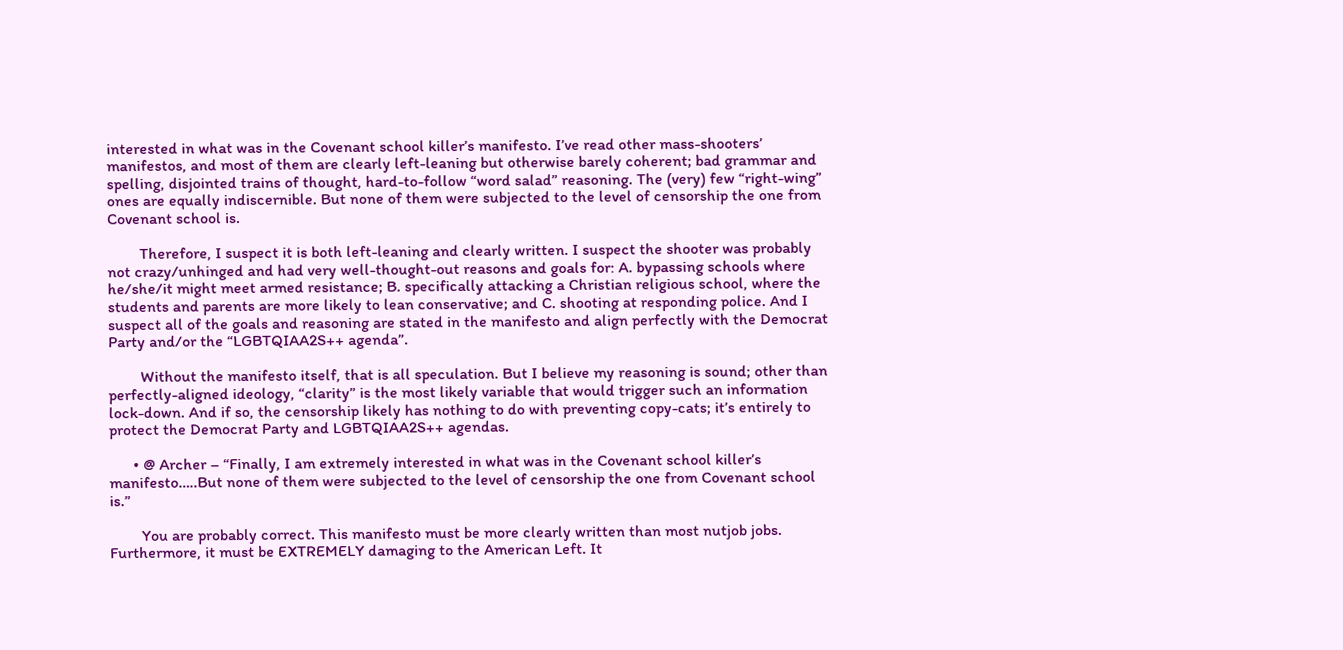interested in what was in the Covenant school killer’s manifesto. I’ve read other mass-shooters’ manifestos, and most of them are clearly left-leaning but otherwise barely coherent; bad grammar and spelling, disjointed trains of thought, hard-to-follow “word salad” reasoning. The (very) few “right-wing” ones are equally indiscernible. But none of them were subjected to the level of censorship the one from Covenant school is.

        Therefore, I suspect it is both left-leaning and clearly written. I suspect the shooter was probably not crazy/unhinged and had very well-thought-out reasons and goals for: A. bypassing schools where he/she/it might meet armed resistance; B. specifically attacking a Christian religious school, where the students and parents are more likely to lean conservative; and C. shooting at responding police. And I suspect all of the goals and reasoning are stated in the manifesto and align perfectly with the Democrat Party and/or the “LGBTQIAA2S++ agenda”.

        Without the manifesto itself, that is all speculation. But I believe my reasoning is sound; other than perfectly-aligned ideology, “clarity” is the most likely variable that would trigger such an information lock-down. And if so, the censorship likely has nothing to do with preventing copy-cats; it’s entirely to protect the Democrat Party and LGBTQIAA2S++ agendas.

      • @ Archer – “Finally, I am extremely interested in what was in the Covenant school killer’s manifesto…..But none of them were subjected to the level of censorship the one from Covenant school is.”

        You are probably correct. This manifesto must be more clearly written than most nutjob jobs.  Furthermore, it must be EXTREMELY damaging to the American Left. It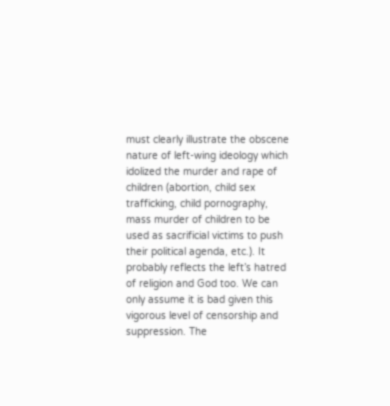must clearly illustrate the obscene nature of left-wing ideology which idolized the murder and rape of children (abortion, child sex trafficking, child pornography, mass murder of children to be used as sacrificial victims to push their political agenda, etc.). It probably reflects the left’s hatred of religion and God too. We can only assume it is bad given this vigorous level of censorship and suppression. The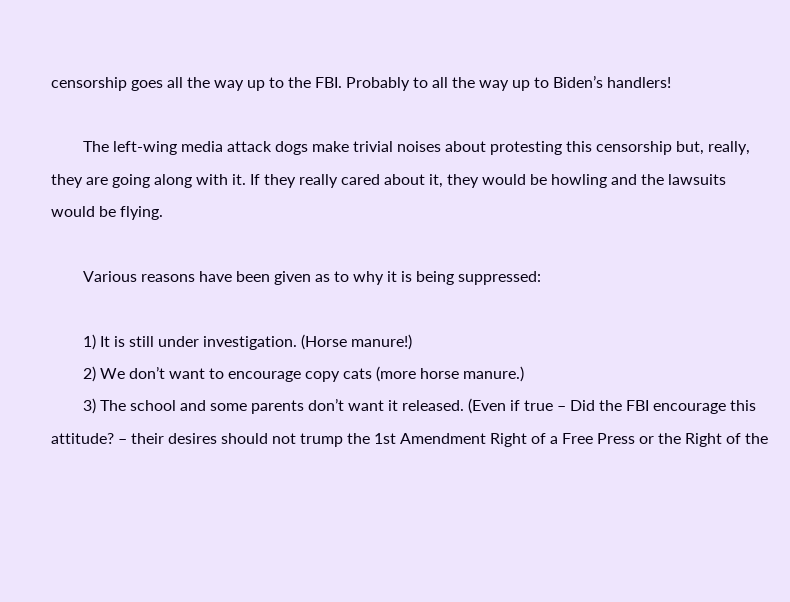censorship goes all the way up to the FBI. Probably to all the way up to Biden’s handlers!

        The left-wing media attack dogs make trivial noises about protesting this censorship but, really, they are going along with it. If they really cared about it, they would be howling and the lawsuits would be flying.

        Various reasons have been given as to why it is being suppressed:

        1) It is still under investigation. (Horse manure!)
        2) We don’t want to encourage copy cats (more horse manure.)
        3) The school and some parents don’t want it released. (Even if true – Did the FBI encourage this attitude? – their desires should not trump the 1st Amendment Right of a Free Press or the Right of the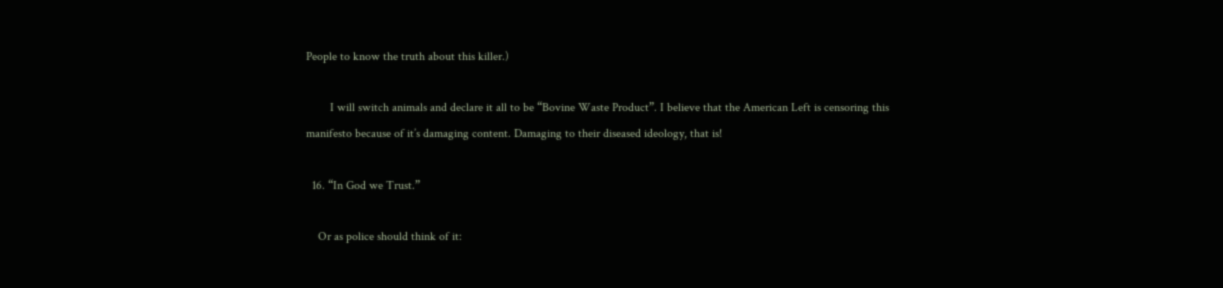People to know the truth about this killer.)

        I will switch animals and declare it all to be “Bovine Waste Product”. I believe that the American Left is censoring this manifesto because of it’s damaging content. Damaging to their diseased ideology, that is!

  16. “In God we Trust.”

    Or as police should think of it: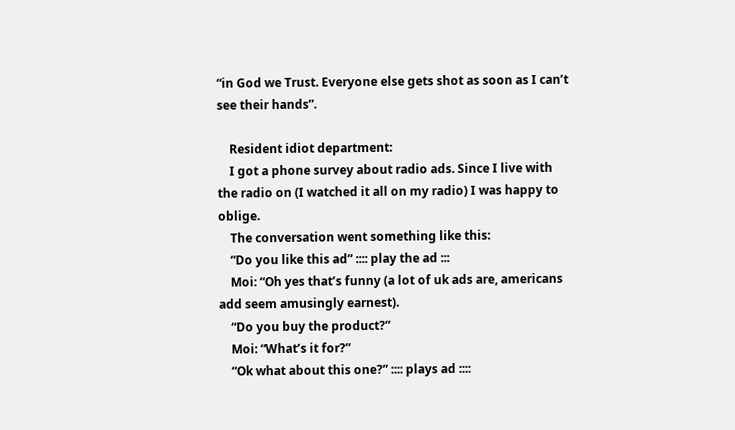“in God we Trust. Everyone else gets shot as soon as I can’t see their hands”.

    Resident idiot department:
    I got a phone survey about radio ads. Since I live with the radio on (I watched it all on my radio) I was happy to oblige.
    The conversation went something like this:
    “Do you like this ad” :::: play the ad :::
    Moi: “Oh yes that’s funny (a lot of uk ads are, americans add seem amusingly earnest).
    “Do you buy the product?”
    Moi: “What’s it for?”
    “Ok what about this one?” :::: plays ad ::::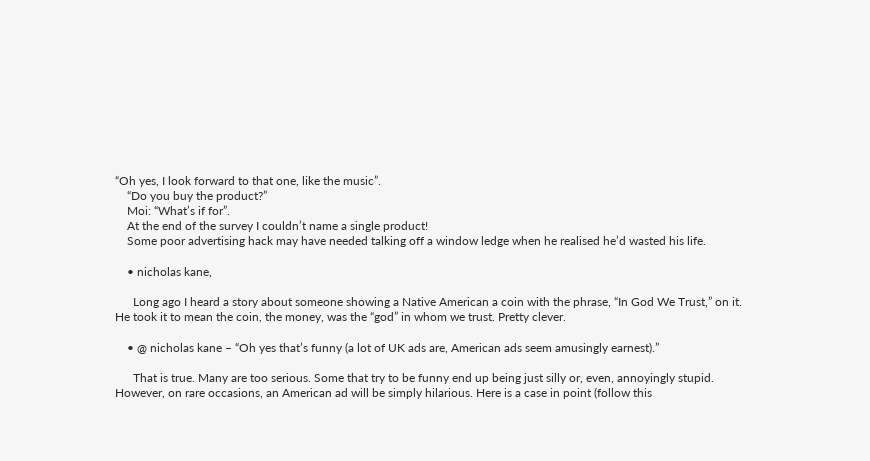“Oh yes, I look forward to that one, like the music”.
    “Do you buy the product?”
    Moi: “What’s if for”.
    At the end of the survey I couldn’t name a single product!
    Some poor advertising hack may have needed talking off a window ledge when he realised he’d wasted his life.

    • nicholas kane,

      Long ago I heard a story about someone showing a Native American a coin with the phrase, “In God We Trust,” on it. He took it to mean the coin, the money, was the “god” in whom we trust. Pretty clever.

    • @ nicholas kane – “Oh yes that’s funny (a lot of UK ads are, American ads seem amusingly earnest).”

      That is true. Many are too serious. Some that try to be funny end up being just silly or, even, annoyingly stupid. However, on rare occasions, an American ad will be simply hilarious. Here is a case in point (follow this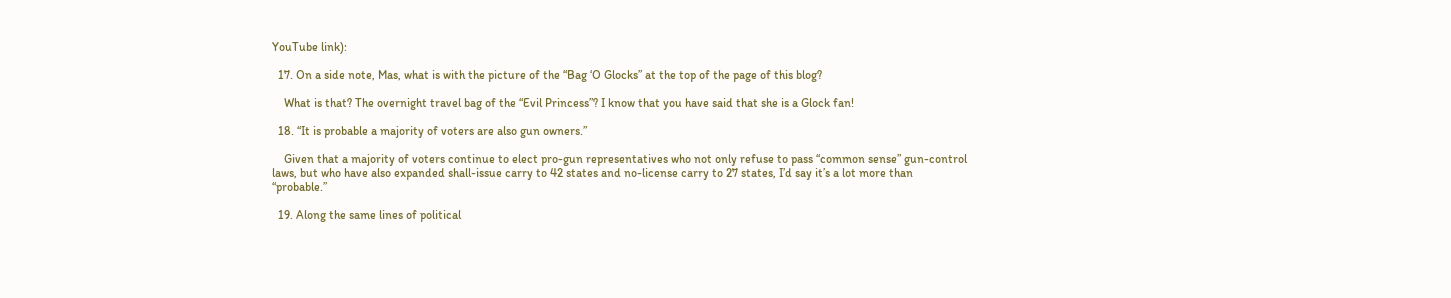YouTube link):

  17. On a side note, Mas, what is with the picture of the “Bag ‘O Glocks” at the top of the page of this blog?

    What is that? The overnight travel bag of the “Evil Princess”? I know that you have said that she is a Glock fan!

  18. “It is probable a majority of voters are also gun owners.”

    Given that a majority of voters continue to elect pro-gun representatives who not only refuse to pass “common sense” gun-control laws, but who have also expanded shall-issue carry to 42 states and no-license carry to 27 states, I’d say it’s a lot more than “probable.”

  19. Along the same lines of political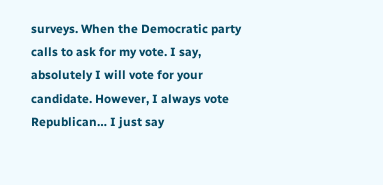surveys. When the Democratic party calls to ask for my vote. I say, absolutely I will vote for your candidate. However, I always vote Republican… I just say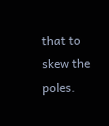that to skew the poles.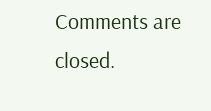Comments are closed.